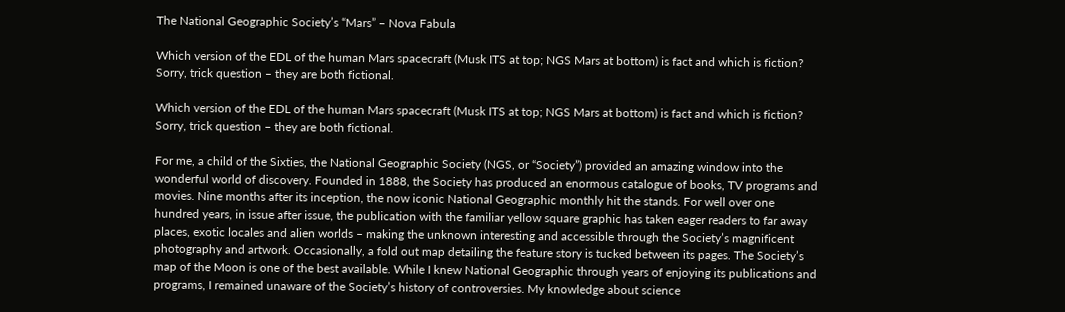The National Geographic Society’s “Mars” – Nova Fabula

Which version of the EDL of the human Mars spacecraft (Musk ITS at top; NGS Mars at bottom) is fact and which is fiction? Sorry, trick question – they are both fictional.

Which version of the EDL of the human Mars spacecraft (Musk ITS at top; NGS Mars at bottom) is fact and which is fiction? Sorry, trick question – they are both fictional.

For me, a child of the Sixties, the National Geographic Society (NGS, or “Society”) provided an amazing window into the wonderful world of discovery. Founded in 1888, the Society has produced an enormous catalogue of books, TV programs and movies. Nine months after its inception, the now iconic National Geographic monthly hit the stands. For well over one hundred years, in issue after issue, the publication with the familiar yellow square graphic has taken eager readers to far away places, exotic locales and alien worlds – making the unknown interesting and accessible through the Society’s magnificent photography and artwork. Occasionally, a fold out map detailing the feature story is tucked between its pages. The Society’s map of the Moon is one of the best available. While I knew National Geographic through years of enjoying its publications and programs, I remained unaware of the Society’s history of controversies. My knowledge about science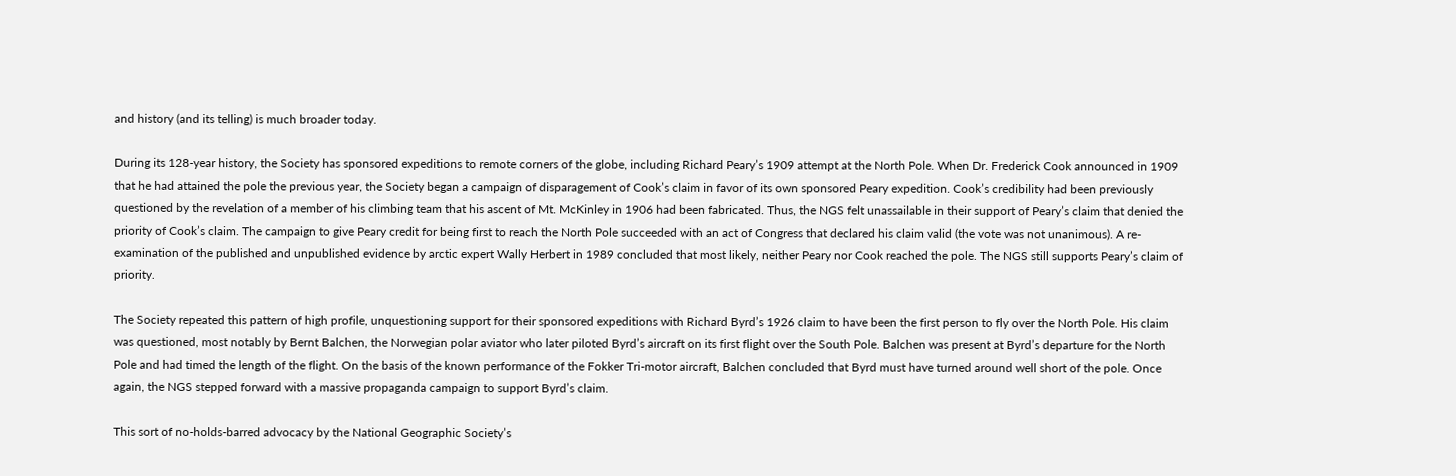and history (and its telling) is much broader today.

During its 128-year history, the Society has sponsored expeditions to remote corners of the globe, including Richard Peary’s 1909 attempt at the North Pole. When Dr. Frederick Cook announced in 1909 that he had attained the pole the previous year, the Society began a campaign of disparagement of Cook’s claim in favor of its own sponsored Peary expedition. Cook’s credibility had been previously questioned by the revelation of a member of his climbing team that his ascent of Mt. McKinley in 1906 had been fabricated. Thus, the NGS felt unassailable in their support of Peary’s claim that denied the priority of Cook’s claim. The campaign to give Peary credit for being first to reach the North Pole succeeded with an act of Congress that declared his claim valid (the vote was not unanimous). A re-examination of the published and unpublished evidence by arctic expert Wally Herbert in 1989 concluded that most likely, neither Peary nor Cook reached the pole. The NGS still supports Peary’s claim of priority.

The Society repeated this pattern of high profile, unquestioning support for their sponsored expeditions with Richard Byrd’s 1926 claim to have been the first person to fly over the North Pole. His claim was questioned, most notably by Bernt Balchen, the Norwegian polar aviator who later piloted Byrd’s aircraft on its first flight over the South Pole. Balchen was present at Byrd’s departure for the North Pole and had timed the length of the flight. On the basis of the known performance of the Fokker Tri-motor aircraft, Balchen concluded that Byrd must have turned around well short of the pole. Once again, the NGS stepped forward with a massive propaganda campaign to support Byrd’s claim.

This sort of no-holds-barred advocacy by the National Geographic Society’s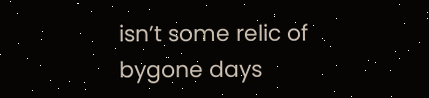isn’t some relic of bygone days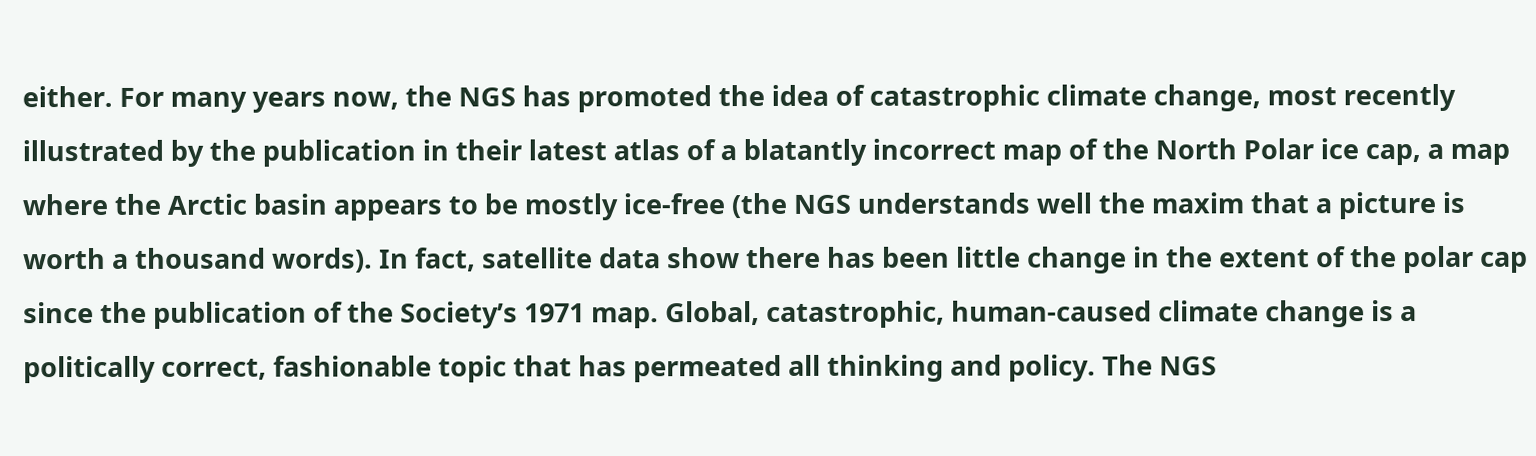either. For many years now, the NGS has promoted the idea of catastrophic climate change, most recently illustrated by the publication in their latest atlas of a blatantly incorrect map of the North Polar ice cap, a map where the Arctic basin appears to be mostly ice-free (the NGS understands well the maxim that a picture is worth a thousand words). In fact, satellite data show there has been little change in the extent of the polar cap since the publication of the Society’s 1971 map. Global, catastrophic, human-caused climate change is a politically correct, fashionable topic that has permeated all thinking and policy. The NGS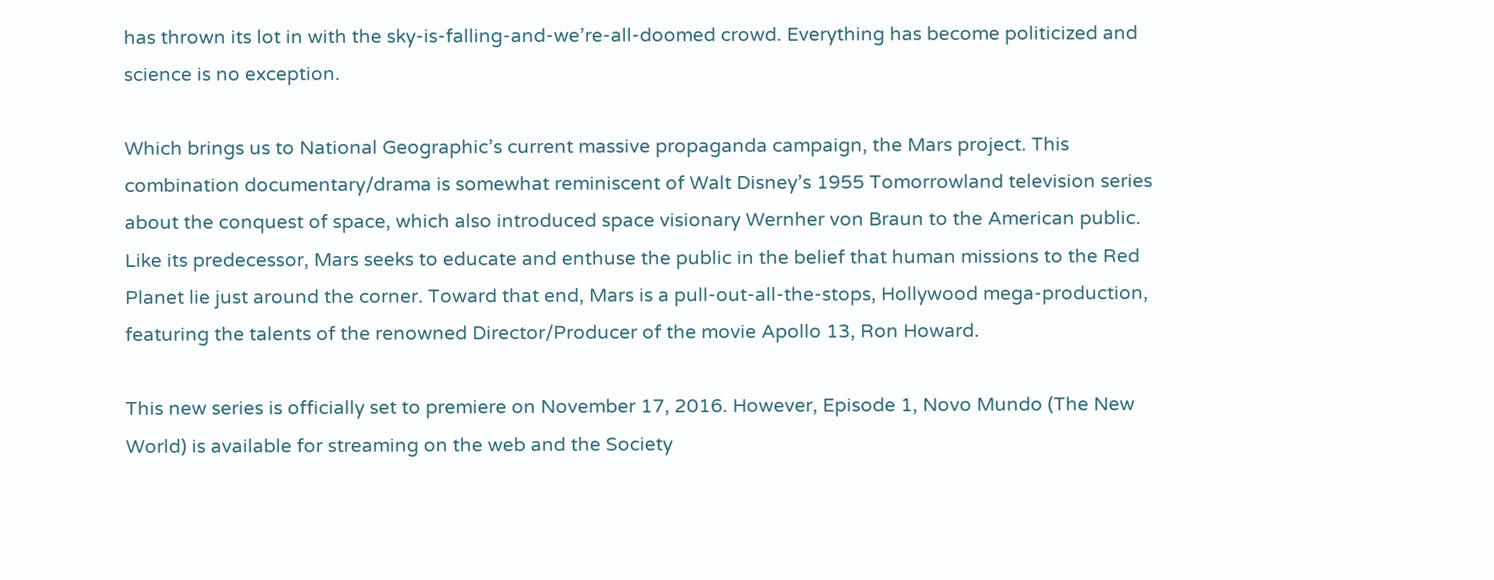has thrown its lot in with the sky-is-falling-and-we’re-all-doomed crowd. Everything has become politicized and science is no exception.

Which brings us to National Geographic’s current massive propaganda campaign, the Mars project. This combination documentary/drama is somewhat reminiscent of Walt Disney’s 1955 Tomorrowland television series about the conquest of space, which also introduced space visionary Wernher von Braun to the American public. Like its predecessor, Mars seeks to educate and enthuse the public in the belief that human missions to the Red Planet lie just around the corner. Toward that end, Mars is a pull-out-all-the-stops, Hollywood mega-production, featuring the talents of the renowned Director/Producer of the movie Apollo 13, Ron Howard.

This new series is officially set to premiere on November 17, 2016. However, Episode 1, Novo Mundo (The New World) is available for streaming on the web and the Society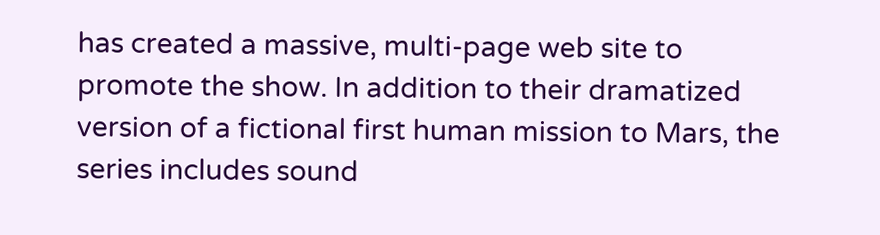has created a massive, multi-page web site to promote the show. In addition to their dramatized version of a fictional first human mission to Mars, the series includes sound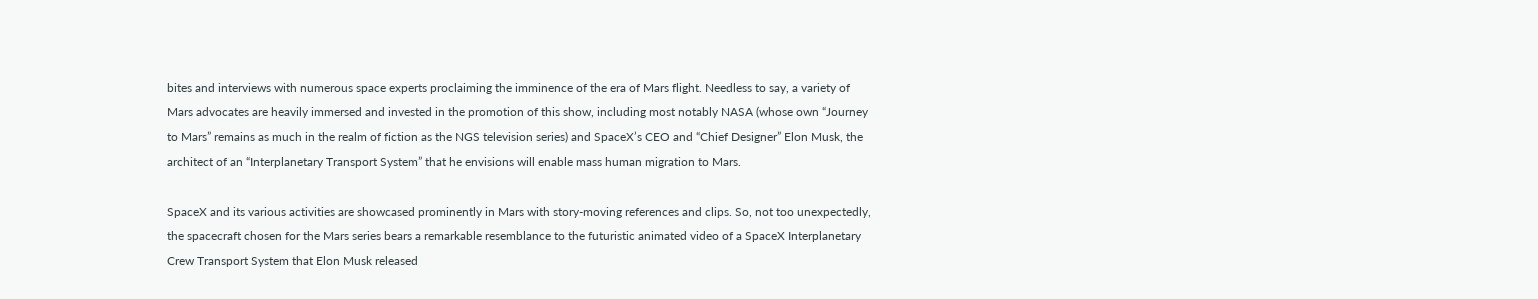bites and interviews with numerous space experts proclaiming the imminence of the era of Mars flight. Needless to say, a variety of Mars advocates are heavily immersed and invested in the promotion of this show, including most notably NASA (whose own “Journey to Mars” remains as much in the realm of fiction as the NGS television series) and SpaceX’s CEO and “Chief Designer” Elon Musk, the architect of an “Interplanetary Transport System” that he envisions will enable mass human migration to Mars.

SpaceX and its various activities are showcased prominently in Mars with story-moving references and clips. So, not too unexpectedly, the spacecraft chosen for the Mars series bears a remarkable resemblance to the futuristic animated video of a SpaceX Interplanetary Crew Transport System that Elon Musk released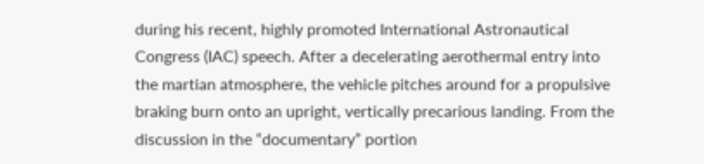during his recent, highly promoted International Astronautical Congress (IAC) speech. After a decelerating aerothermal entry into the martian atmosphere, the vehicle pitches around for a propulsive braking burn onto an upright, vertically precarious landing. From the discussion in the “documentary” portion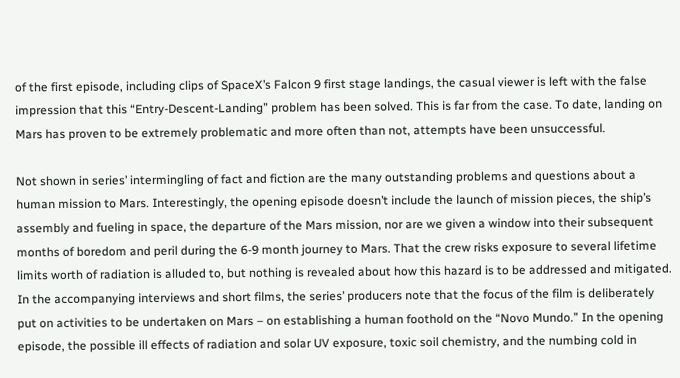of the first episode, including clips of SpaceX’s Falcon 9 first stage landings, the casual viewer is left with the false impression that this “Entry-Descent-Landing” problem has been solved. This is far from the case. To date, landing on Mars has proven to be extremely problematic and more often than not, attempts have been unsuccessful.

Not shown in series’ intermingling of fact and fiction are the many outstanding problems and questions about a human mission to Mars. Interestingly, the opening episode doesn’t include the launch of mission pieces, the ship’s assembly and fueling in space, the departure of the Mars mission, nor are we given a window into their subsequent months of boredom and peril during the 6-9 month journey to Mars. That the crew risks exposure to several lifetime limits worth of radiation is alluded to, but nothing is revealed about how this hazard is to be addressed and mitigated. In the accompanying interviews and short films, the series’ producers note that the focus of the film is deliberately put on activities to be undertaken on Mars – on establishing a human foothold on the “Novo Mundo.” In the opening episode, the possible ill effects of radiation and solar UV exposure, toxic soil chemistry, and the numbing cold in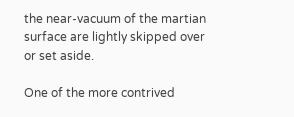the near-vacuum of the martian surface are lightly skipped over or set aside.

One of the more contrived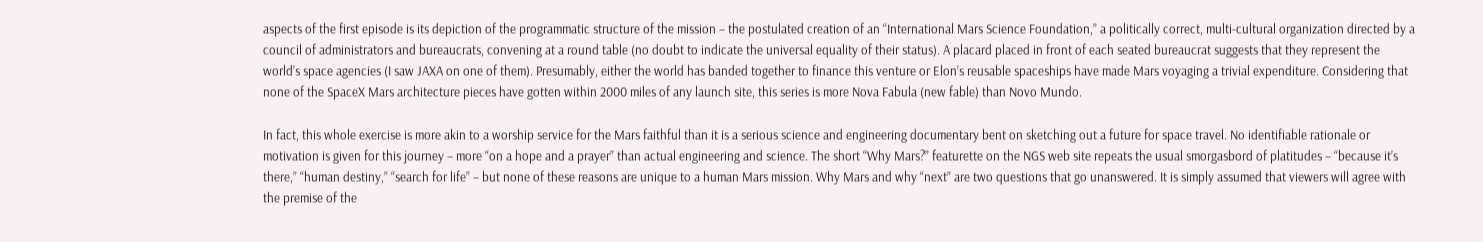aspects of the first episode is its depiction of the programmatic structure of the mission – the postulated creation of an “International Mars Science Foundation,” a politically correct, multi-cultural organization directed by a council of administrators and bureaucrats, convening at a round table (no doubt to indicate the universal equality of their status). A placard placed in front of each seated bureaucrat suggests that they represent the world’s space agencies (I saw JAXA on one of them). Presumably, either the world has banded together to finance this venture or Elon’s reusable spaceships have made Mars voyaging a trivial expenditure. Considering that none of the SpaceX Mars architecture pieces have gotten within 2000 miles of any launch site, this series is more Nova Fabula (new fable) than Novo Mundo.

In fact, this whole exercise is more akin to a worship service for the Mars faithful than it is a serious science and engineering documentary bent on sketching out a future for space travel. No identifiable rationale or motivation is given for this journey – more “on a hope and a prayer” than actual engineering and science. The short “Why Mars?” featurette on the NGS web site repeats the usual smorgasbord of platitudes – “because it’s there,” “human destiny,” “search for life” – but none of these reasons are unique to a human Mars mission. Why Mars and why “next” are two questions that go unanswered. It is simply assumed that viewers will agree with the premise of the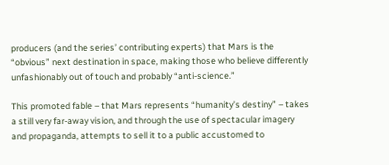producers (and the series’ contributing experts) that Mars is the “obvious” next destination in space, making those who believe differently unfashionably out of touch and probably “anti-science.”

This promoted fable – that Mars represents “humanity’s destiny” – takes a still very far-away vision, and through the use of spectacular imagery and propaganda, attempts to sell it to a public accustomed to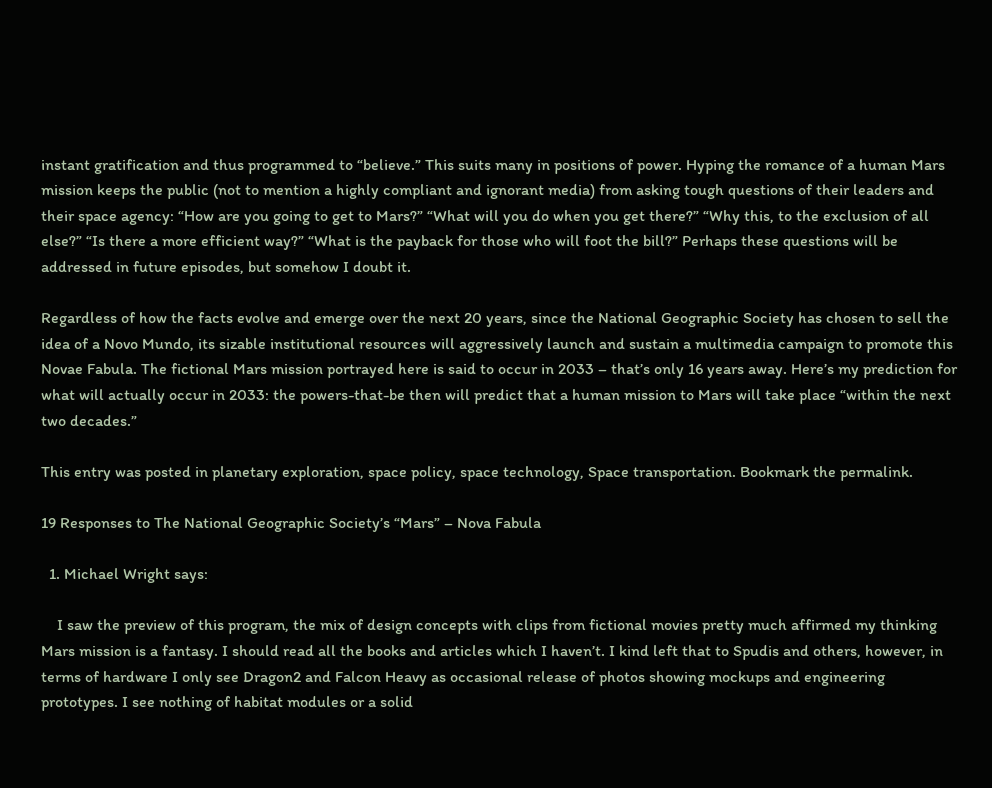instant gratification and thus programmed to “believe.” This suits many in positions of power. Hyping the romance of a human Mars mission keeps the public (not to mention a highly compliant and ignorant media) from asking tough questions of their leaders and their space agency: “How are you going to get to Mars?” “What will you do when you get there?” “Why this, to the exclusion of all else?” “Is there a more efficient way?” “What is the payback for those who will foot the bill?” Perhaps these questions will be addressed in future episodes, but somehow I doubt it.

Regardless of how the facts evolve and emerge over the next 20 years, since the National Geographic Society has chosen to sell the idea of a Novo Mundo, its sizable institutional resources will aggressively launch and sustain a multimedia campaign to promote this Novae Fabula. The fictional Mars mission portrayed here is said to occur in 2033 – that’s only 16 years away. Here’s my prediction for what will actually occur in 2033: the powers-that-be then will predict that a human mission to Mars will take place “within the next two decades.”

This entry was posted in planetary exploration, space policy, space technology, Space transportation. Bookmark the permalink.

19 Responses to The National Geographic Society’s “Mars” – Nova Fabula

  1. Michael Wright says:

    I saw the preview of this program, the mix of design concepts with clips from fictional movies pretty much affirmed my thinking Mars mission is a fantasy. I should read all the books and articles which I haven’t. I kind left that to Spudis and others, however, in terms of hardware I only see Dragon2 and Falcon Heavy as occasional release of photos showing mockups and engineering prototypes. I see nothing of habitat modules or a solid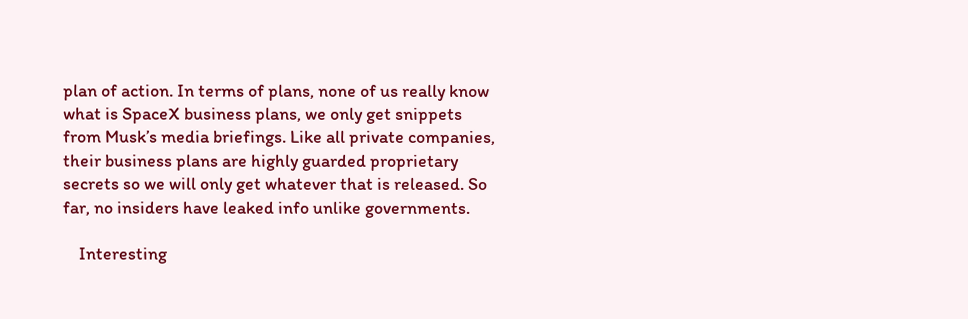plan of action. In terms of plans, none of us really know what is SpaceX business plans, we only get snippets from Musk’s media briefings. Like all private companies, their business plans are highly guarded proprietary secrets so we will only get whatever that is released. So far, no insiders have leaked info unlike governments.

    Interesting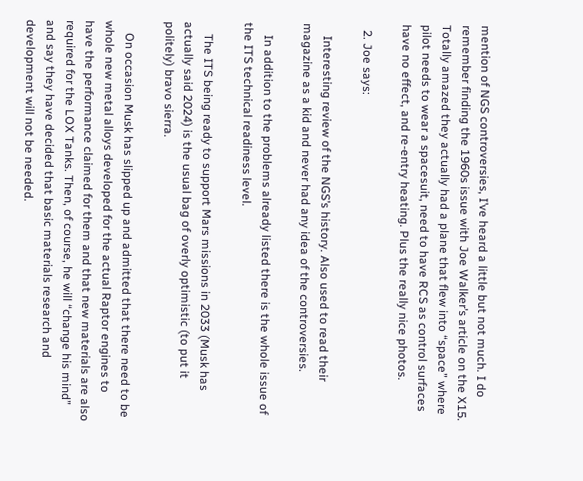mention of NGS controversies, I’ve heard a little but not much. I do remember finding the 1960s issue with Joe Walker’s article on the X15. Totally amazed they actually had a plane that flew into “space” where pilot needs to wear a spacesuit, need to have RCS as control surfaces have no effect, and re-entry heating. Plus the really nice photos.

  2. Joe says:

    Interesting review of the NGS’s history. Also used to read their magazine as a kid and never had any idea of the controversies.

    In addition to the problems already listed there is the whole issue of the ITS technical readiness level.

    The ITS being ready to support Mars missions in 2033 (Musk has actually said 2024) is the usual bag of overly optimistic (to put it politely) bravo sierra.

    On occasion Musk has slipped up and admitted that there need to be whole new metal alloys developed for the actual Raptor engines to have the performance claimed for them and that new materials are also required for the LOX Tanks. Then, of course, he will “change his mind” and say they have decided that basic materials research and development will not be needed.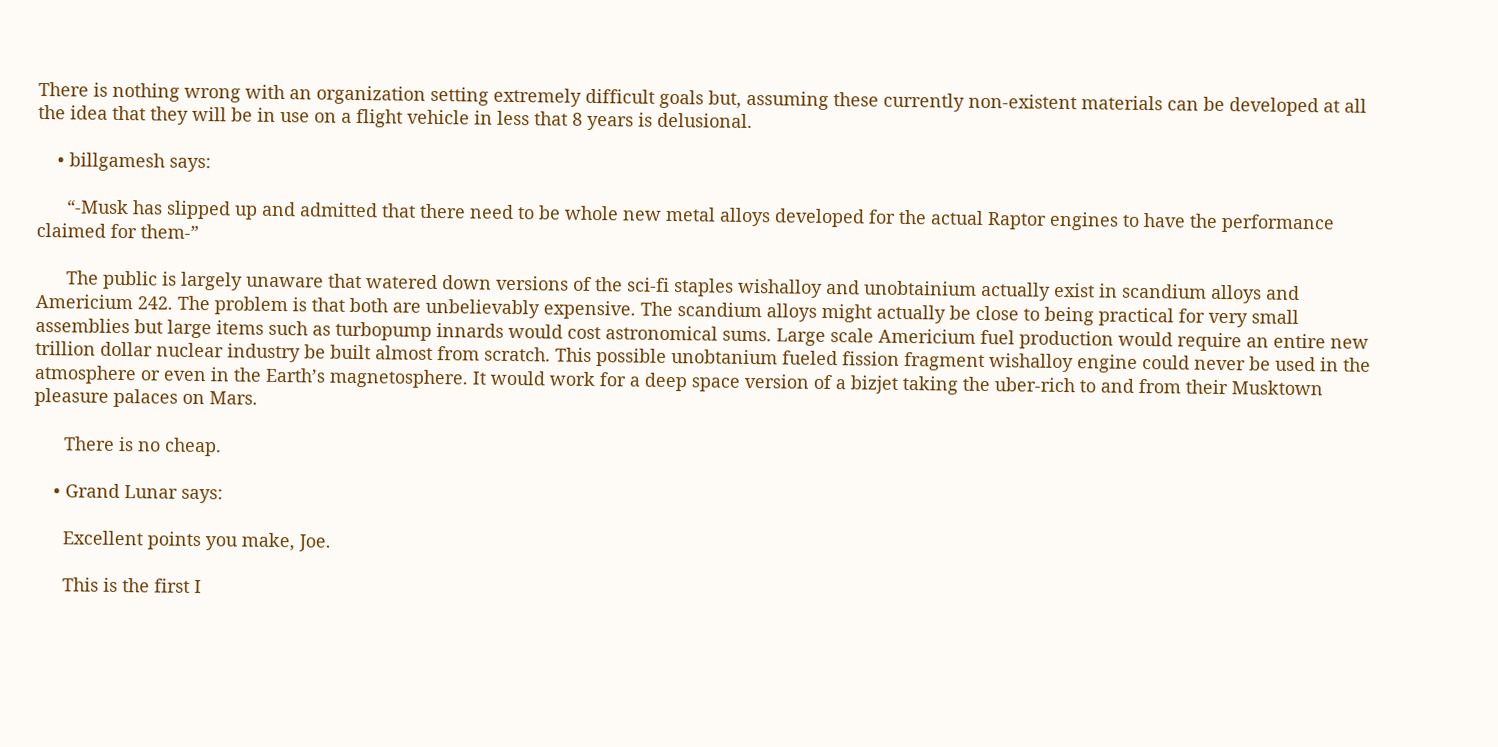There is nothing wrong with an organization setting extremely difficult goals but, assuming these currently non-existent materials can be developed at all the idea that they will be in use on a flight vehicle in less that 8 years is delusional.

    • billgamesh says:

      “-Musk has slipped up and admitted that there need to be whole new metal alloys developed for the actual Raptor engines to have the performance claimed for them-”

      The public is largely unaware that watered down versions of the sci-fi staples wishalloy and unobtainium actually exist in scandium alloys and Americium 242. The problem is that both are unbelievably expensive. The scandium alloys might actually be close to being practical for very small assemblies but large items such as turbopump innards would cost astronomical sums. Large scale Americium fuel production would require an entire new trillion dollar nuclear industry be built almost from scratch. This possible unobtanium fueled fission fragment wishalloy engine could never be used in the atmosphere or even in the Earth’s magnetosphere. It would work for a deep space version of a bizjet taking the uber-rich to and from their Musktown pleasure palaces on Mars.

      There is no cheap.

    • Grand Lunar says:

      Excellent points you make, Joe.

      This is the first I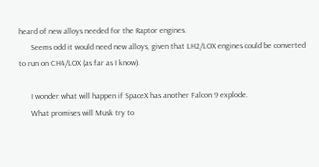heard of new alloys needed for the Raptor engines.
      Seems odd it would need new alloys, given that LH2/LOX engines could be converted to run on CH4/LOX (as far as I know).

      I wonder what will happen if SpaceX has another Falcon 9 explode.
      What promises will Musk try to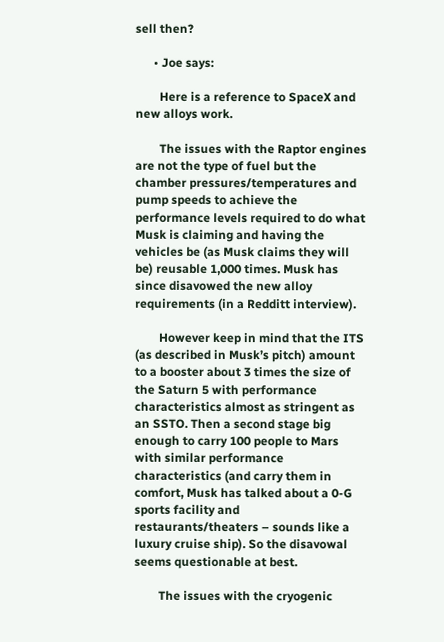sell then?

      • Joe says:

        Here is a reference to SpaceX and new alloys work.

        The issues with the Raptor engines are not the type of fuel but the chamber pressures/temperatures and pump speeds to achieve the performance levels required to do what Musk is claiming and having the vehicles be (as Musk claims they will be) reusable 1,000 times. Musk has since disavowed the new alloy requirements (in a Redditt interview).

        However keep in mind that the ITS (as described in Musk’s pitch) amount to a booster about 3 times the size of the Saturn 5 with performance characteristics almost as stringent as an SSTO. Then a second stage big enough to carry 100 people to Mars with similar performance characteristics (and carry them in comfort, Musk has talked about a 0-G sports facility and restaurants/theaters – sounds like a luxury cruise ship). So the disavowal seems questionable at best.

        The issues with the cryogenic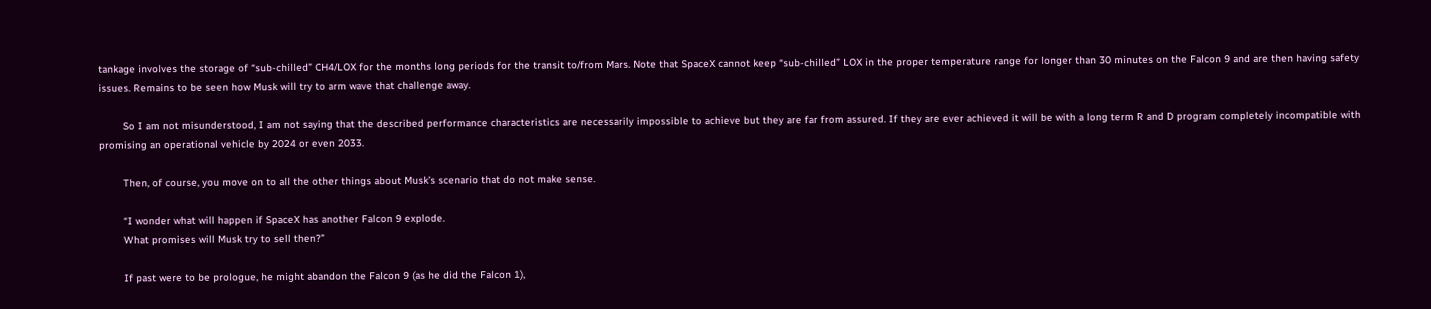tankage involves the storage of “sub-chilled” CH4/LOX for the months long periods for the transit to/from Mars. Note that SpaceX cannot keep “sub-chilled” LOX in the proper temperature range for longer than 30 minutes on the Falcon 9 and are then having safety issues. Remains to be seen how Musk will try to arm wave that challenge away.

        So I am not misunderstood, I am not saying that the described performance characteristics are necessarily impossible to achieve but they are far from assured. If they are ever achieved it will be with a long term R and D program completely incompatible with promising an operational vehicle by 2024 or even 2033.

        Then, of course, you move on to all the other things about Musk’s scenario that do not make sense.

        “I wonder what will happen if SpaceX has another Falcon 9 explode.
        What promises will Musk try to sell then?”

        If past were to be prologue, he might abandon the Falcon 9 (as he did the Falcon 1),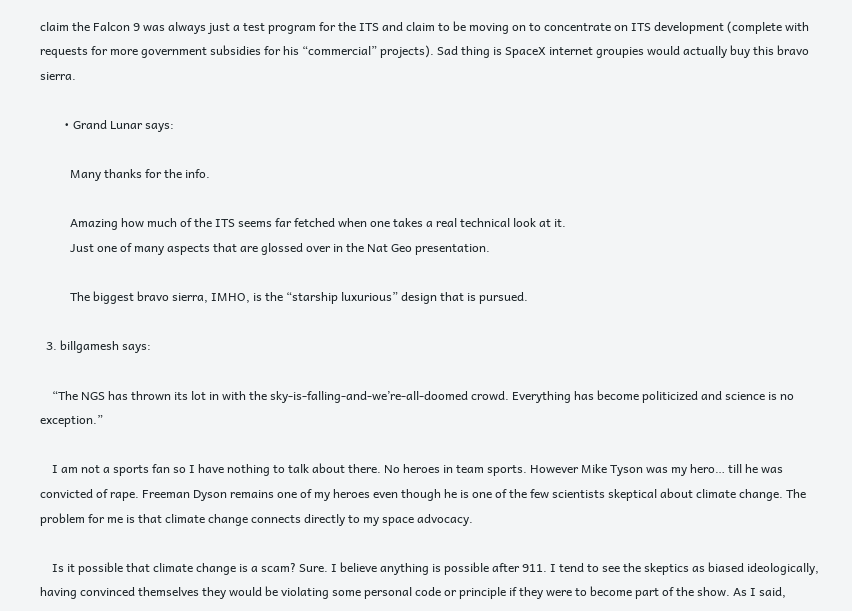claim the Falcon 9 was always just a test program for the ITS and claim to be moving on to concentrate on ITS development (complete with requests for more government subsidies for his “commercial” projects). Sad thing is SpaceX internet groupies would actually buy this bravo sierra.

        • Grand Lunar says:

          Many thanks for the info.

          Amazing how much of the ITS seems far fetched when one takes a real technical look at it.
          Just one of many aspects that are glossed over in the Nat Geo presentation.

          The biggest bravo sierra, IMHO, is the “starship luxurious” design that is pursued.

  3. billgamesh says:

    “The NGS has thrown its lot in with the sky-is-falling-and-we’re-all-doomed crowd. Everything has become politicized and science is no exception.”

    I am not a sports fan so I have nothing to talk about there. No heroes in team sports. However Mike Tyson was my hero… till he was convicted of rape. Freeman Dyson remains one of my heroes even though he is one of the few scientists skeptical about climate change. The problem for me is that climate change connects directly to my space advocacy.

    Is it possible that climate change is a scam? Sure. I believe anything is possible after 911. I tend to see the skeptics as biased ideologically, having convinced themselves they would be violating some personal code or principle if they were to become part of the show. As I said,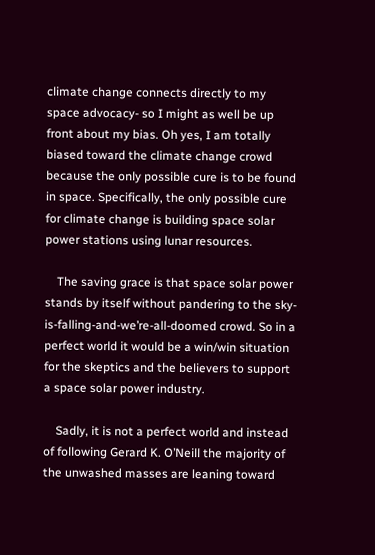climate change connects directly to my space advocacy- so I might as well be up front about my bias. Oh yes, I am totally biased toward the climate change crowd because the only possible cure is to be found in space. Specifically, the only possible cure for climate change is building space solar power stations using lunar resources.

    The saving grace is that space solar power stands by itself without pandering to the sky-is-falling-and-we’re-all-doomed crowd. So in a perfect world it would be a win/win situation for the skeptics and the believers to support a space solar power industry.

    Sadly, it is not a perfect world and instead of following Gerard K. O’Neill the majority of the unwashed masses are leaning toward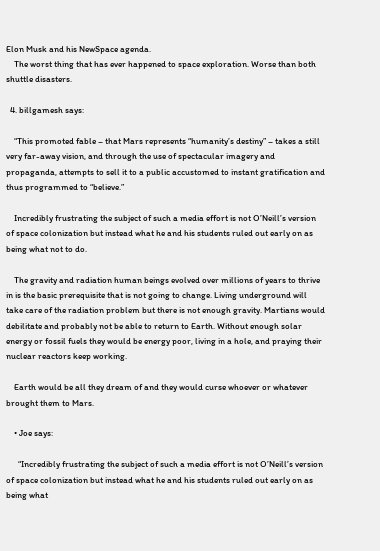Elon Musk and his NewSpace agenda.
    The worst thing that has ever happened to space exploration. Worse than both shuttle disasters.

  4. billgamesh says:

    “This promoted fable – that Mars represents “humanity’s destiny” – takes a still very far-away vision, and through the use of spectacular imagery and propaganda, attempts to sell it to a public accustomed to instant gratification and thus programmed to “believe.”

    Incredibly frustrating the subject of such a media effort is not O’Neill’s version of space colonization but instead what he and his students ruled out early on as being what not to do.

    The gravity and radiation human beings evolved over millions of years to thrive in is the basic prerequisite that is not going to change. Living underground will take care of the radiation problem but there is not enough gravity. Martians would debilitate and probably not be able to return to Earth. Without enough solar energy or fossil fuels they would be energy poor, living in a hole, and praying their nuclear reactors keep working.

    Earth would be all they dream of and they would curse whoever or whatever brought them to Mars.

    • Joe says:

      “Incredibly frustrating the subject of such a media effort is not O’Neill’s version of space colonization but instead what he and his students ruled out early on as being what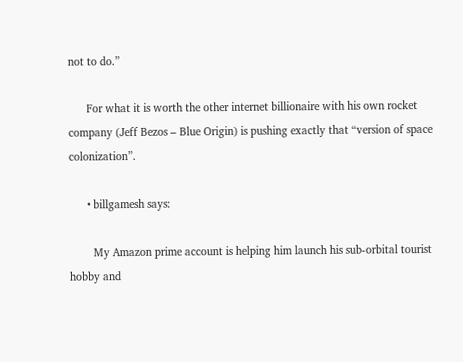not to do.”

      For what it is worth the other internet billionaire with his own rocket company (Jeff Bezos – Blue Origin) is pushing exactly that “version of space colonization”.

      • billgamesh says:

        My Amazon prime account is helping him launch his sub-orbital tourist hobby and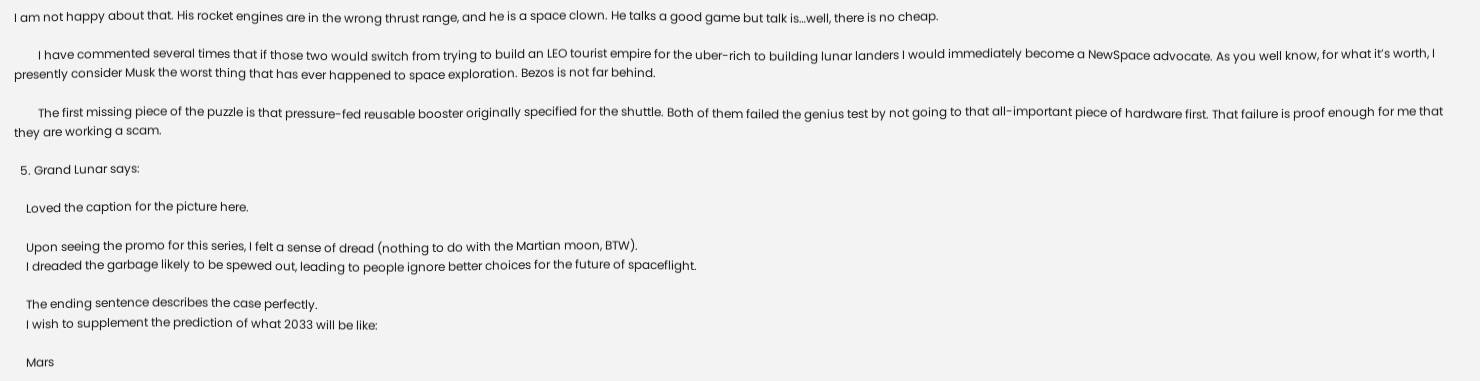I am not happy about that. His rocket engines are in the wrong thrust range, and he is a space clown. He talks a good game but talk is…well, there is no cheap.

        I have commented several times that if those two would switch from trying to build an LEO tourist empire for the uber-rich to building lunar landers I would immediately become a NewSpace advocate. As you well know, for what it’s worth, I presently consider Musk the worst thing that has ever happened to space exploration. Bezos is not far behind.

        The first missing piece of the puzzle is that pressure-fed reusable booster originally specified for the shuttle. Both of them failed the genius test by not going to that all-important piece of hardware first. That failure is proof enough for me that they are working a scam.

  5. Grand Lunar says:

    Loved the caption for the picture here.

    Upon seeing the promo for this series, I felt a sense of dread (nothing to do with the Martian moon, BTW).
    I dreaded the garbage likely to be spewed out, leading to people ignore better choices for the future of spaceflight.

    The ending sentence describes the case perfectly.
    I wish to supplement the prediction of what 2033 will be like:

    Mars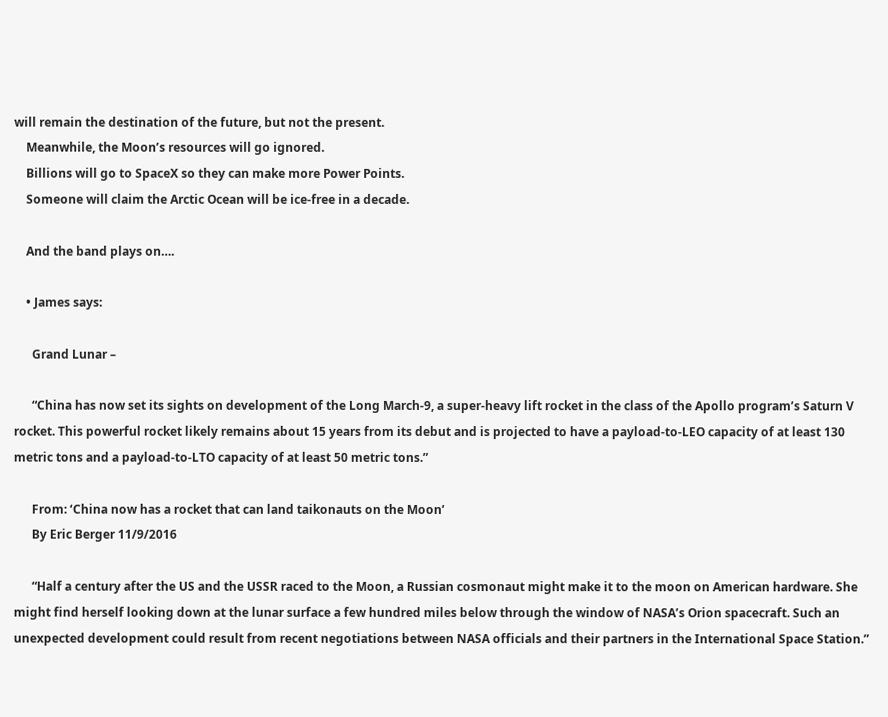will remain the destination of the future, but not the present.
    Meanwhile, the Moon’s resources will go ignored.
    Billions will go to SpaceX so they can make more Power Points.
    Someone will claim the Arctic Ocean will be ice-free in a decade.

    And the band plays on….

    • James says:

      Grand Lunar –

      “China has now set its sights on development of the Long March-9, a super-heavy lift rocket in the class of the Apollo program’s Saturn V rocket. This powerful rocket likely remains about 15 years from its debut and is projected to have a payload-to-LEO capacity of at least 130 metric tons and a payload-to-LTO capacity of at least 50 metric tons.”

      From: ‘China now has a rocket that can land taikonauts on the Moon’
      By Eric Berger 11/9/2016

      “Half a century after the US and the USSR raced to the Moon, a Russian cosmonaut might make it to the moon on American hardware. She might find herself looking down at the lunar surface a few hundred miles below through the window of NASA’s Orion spacecraft. Such an unexpected development could result from recent negotiations between NASA officials and their partners in the International Space Station.”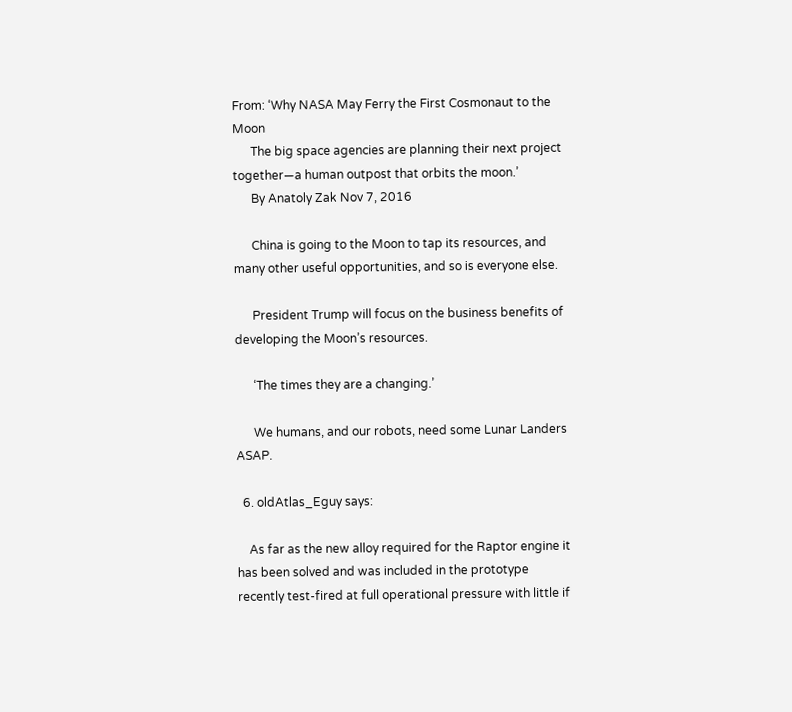From: ‘Why NASA May Ferry the First Cosmonaut to the Moon
      The big space agencies are planning their next project together—a human outpost that orbits the moon.’
      By Anatoly Zak Nov 7, 2016

      China is going to the Moon to tap its resources, and many other useful opportunities, and so is everyone else.

      President Trump will focus on the business benefits of developing the Moon’s resources.

      ‘The times they are a changing.’

      We humans, and our robots, need some Lunar Landers ASAP.

  6. oldAtlas_Eguy says:

    As far as the new alloy required for the Raptor engine it has been solved and was included in the prototype recently test-fired at full operational pressure with little if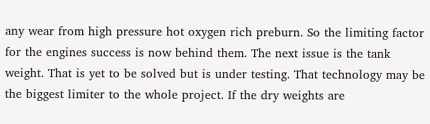any wear from high pressure hot oxygen rich preburn. So the limiting factor for the engines success is now behind them. The next issue is the tank weight. That is yet to be solved but is under testing. That technology may be the biggest limiter to the whole project. If the dry weights are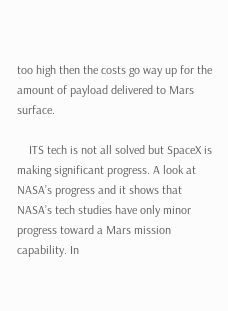too high then the costs go way up for the amount of payload delivered to Mars surface.

    ITS tech is not all solved but SpaceX is making significant progress. A look at NASA’s progress and it shows that NASA’s tech studies have only minor progress toward a Mars mission capability. In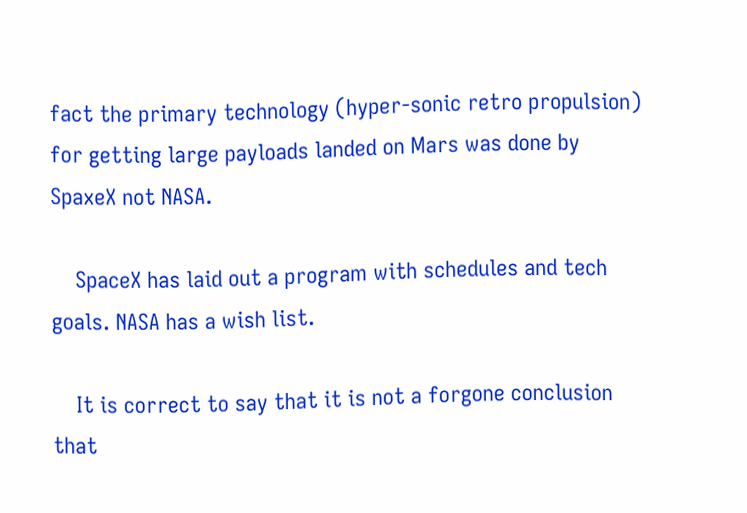fact the primary technology (hyper-sonic retro propulsion) for getting large payloads landed on Mars was done by SpaxeX not NASA.

    SpaceX has laid out a program with schedules and tech goals. NASA has a wish list.

    It is correct to say that it is not a forgone conclusion that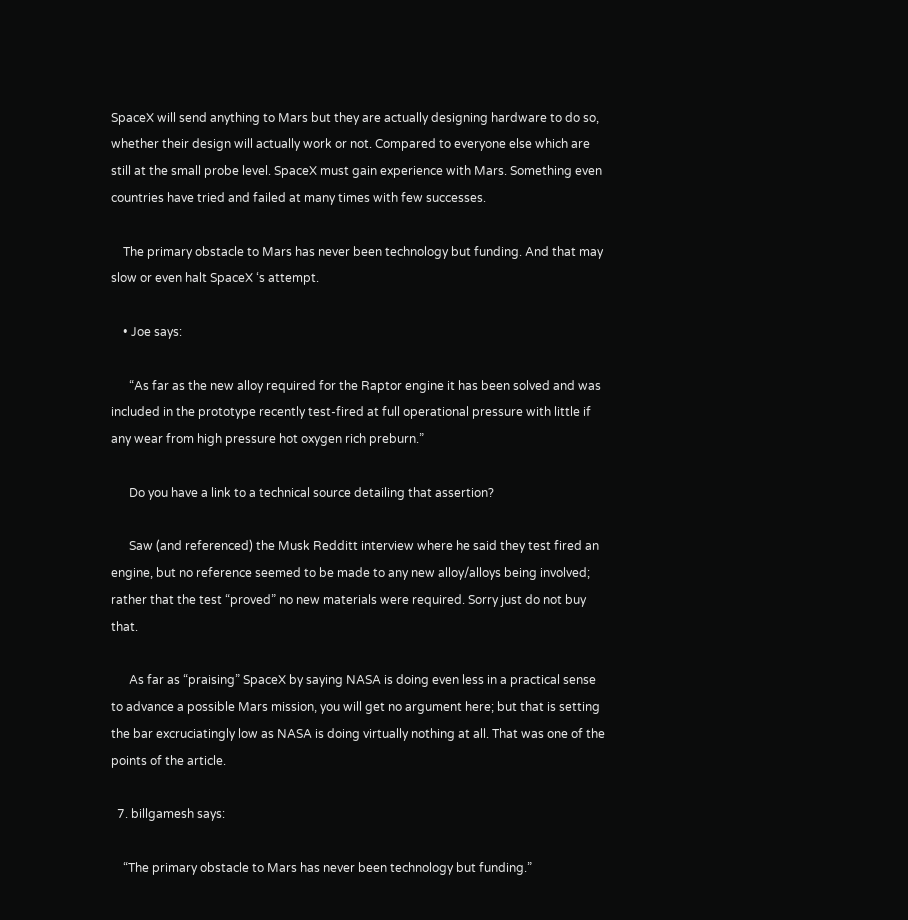SpaceX will send anything to Mars but they are actually designing hardware to do so, whether their design will actually work or not. Compared to everyone else which are still at the small probe level. SpaceX must gain experience with Mars. Something even countries have tried and failed at many times with few successes.

    The primary obstacle to Mars has never been technology but funding. And that may slow or even halt SpaceX ‘s attempt.

    • Joe says:

      “As far as the new alloy required for the Raptor engine it has been solved and was included in the prototype recently test-fired at full operational pressure with little if any wear from high pressure hot oxygen rich preburn.”

      Do you have a link to a technical source detailing that assertion?

      Saw (and referenced) the Musk Redditt interview where he said they test fired an engine, but no reference seemed to be made to any new alloy/alloys being involved; rather that the test “proved” no new materials were required. Sorry just do not buy that.

      As far as “praising” SpaceX by saying NASA is doing even less in a practical sense to advance a possible Mars mission, you will get no argument here; but that is setting the bar excruciatingly low as NASA is doing virtually nothing at all. That was one of the points of the article.

  7. billgamesh says:

    “The primary obstacle to Mars has never been technology but funding.”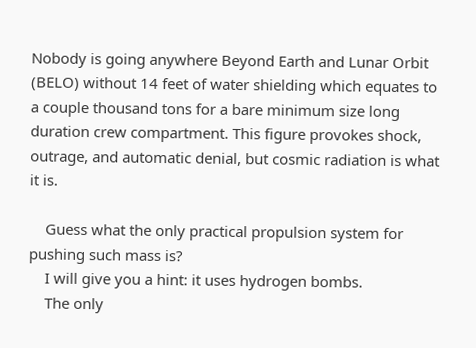Nobody is going anywhere Beyond Earth and Lunar Orbit (BELO) without 14 feet of water shielding which equates to a couple thousand tons for a bare minimum size long duration crew compartment. This figure provokes shock, outrage, and automatic denial, but cosmic radiation is what it is.

    Guess what the only practical propulsion system for pushing such mass is?
    I will give you a hint: it uses hydrogen bombs.
    The only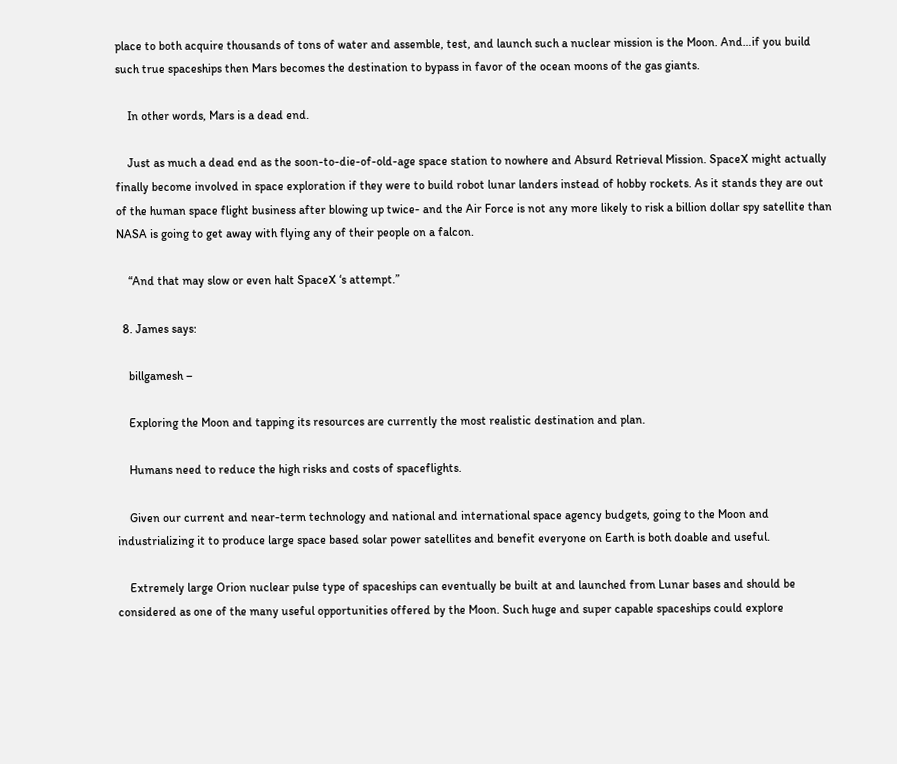place to both acquire thousands of tons of water and assemble, test, and launch such a nuclear mission is the Moon. And…if you build such true spaceships then Mars becomes the destination to bypass in favor of the ocean moons of the gas giants.

    In other words, Mars is a dead end.

    Just as much a dead end as the soon-to-die-of-old-age space station to nowhere and Absurd Retrieval Mission. SpaceX might actually finally become involved in space exploration if they were to build robot lunar landers instead of hobby rockets. As it stands they are out of the human space flight business after blowing up twice- and the Air Force is not any more likely to risk a billion dollar spy satellite than NASA is going to get away with flying any of their people on a falcon.

    “And that may slow or even halt SpaceX ‘s attempt.”

  8. James says:

    billgamesh –

    Exploring the Moon and tapping its resources are currently the most realistic destination and plan.

    Humans need to reduce the high risks and costs of spaceflights.

    Given our current and near-term technology and national and international space agency budgets, going to the Moon and industrializing it to produce large space based solar power satellites and benefit everyone on Earth is both doable and useful.

    Extremely large Orion nuclear pulse type of spaceships can eventually be built at and launched from Lunar bases and should be considered as one of the many useful opportunities offered by the Moon. Such huge and super capable spaceships could explore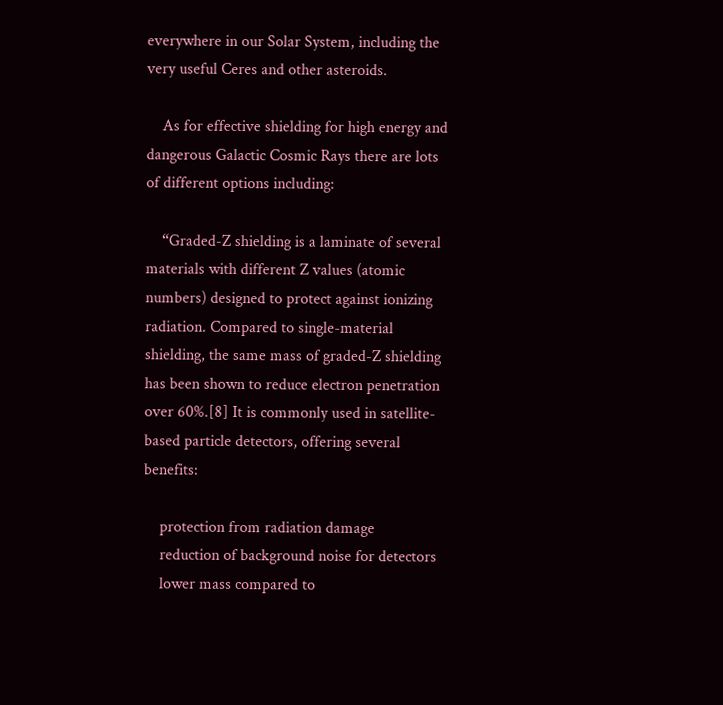everywhere in our Solar System, including the very useful Ceres and other asteroids.

    As for effective shielding for high energy and dangerous Galactic Cosmic Rays there are lots of different options including:

    “Graded-Z shielding is a laminate of several materials with different Z values (atomic numbers) designed to protect against ionizing radiation. Compared to single-material shielding, the same mass of graded-Z shielding has been shown to reduce electron penetration over 60%.[8] It is commonly used in satellite-based particle detectors, offering several benefits:

    protection from radiation damage
    reduction of background noise for detectors
    lower mass compared to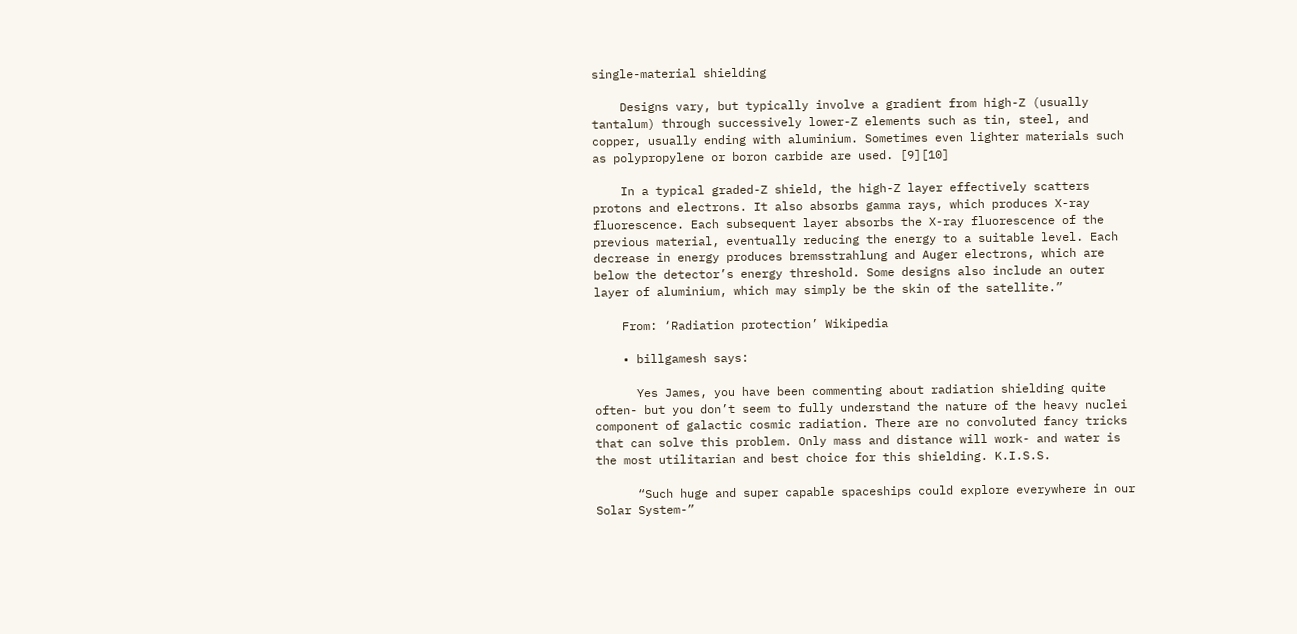single-material shielding

    Designs vary, but typically involve a gradient from high-Z (usually tantalum) through successively lower-Z elements such as tin, steel, and copper, usually ending with aluminium. Sometimes even lighter materials such as polypropylene or boron carbide are used. [9][10]

    In a typical graded-Z shield, the high-Z layer effectively scatters protons and electrons. It also absorbs gamma rays, which produces X-ray fluorescence. Each subsequent layer absorbs the X-ray fluorescence of the previous material, eventually reducing the energy to a suitable level. Each decrease in energy produces bremsstrahlung and Auger electrons, which are below the detector’s energy threshold. Some designs also include an outer layer of aluminium, which may simply be the skin of the satellite.”

    From: ‘Radiation protection’ Wikipedia

    • billgamesh says:

      Yes James, you have been commenting about radiation shielding quite often- but you don’t seem to fully understand the nature of the heavy nuclei component of galactic cosmic radiation. There are no convoluted fancy tricks that can solve this problem. Only mass and distance will work- and water is the most utilitarian and best choice for this shielding. K.I.S.S.

      “Such huge and super capable spaceships could explore everywhere in our Solar System-”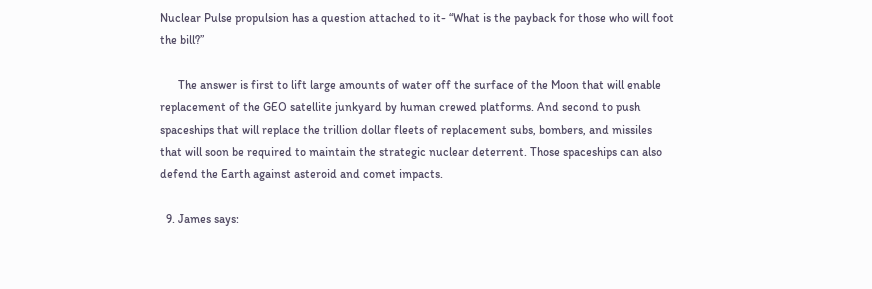Nuclear Pulse propulsion has a question attached to it- “What is the payback for those who will foot the bill?”

      The answer is first to lift large amounts of water off the surface of the Moon that will enable replacement of the GEO satellite junkyard by human crewed platforms. And second to push spaceships that will replace the trillion dollar fleets of replacement subs, bombers, and missiles that will soon be required to maintain the strategic nuclear deterrent. Those spaceships can also defend the Earth against asteroid and comet impacts.

  9. James says: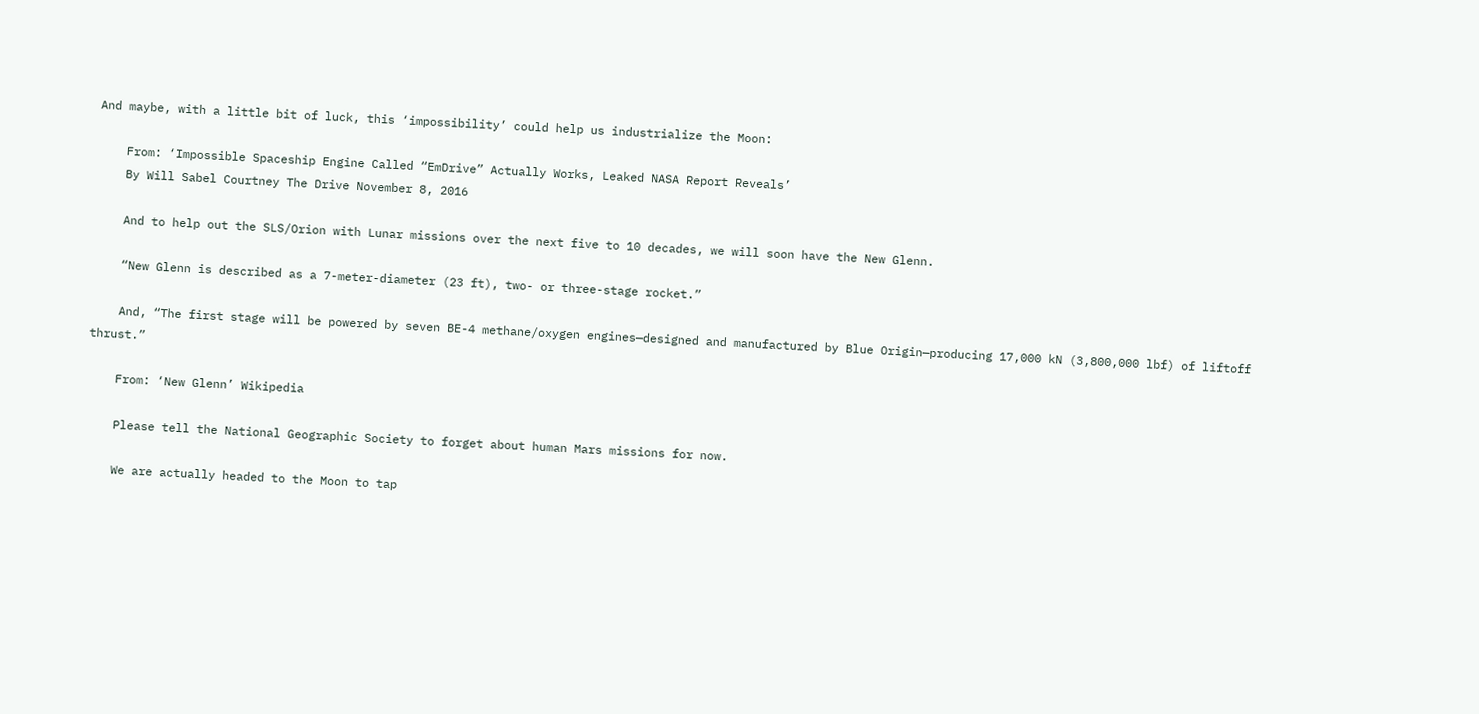And maybe, with a little bit of luck, this ‘impossibility’ could help us industrialize the Moon:

    From: ‘Impossible Spaceship Engine Called “EmDrive” Actually Works, Leaked NASA Report Reveals’
    By Will Sabel Courtney The Drive November 8, 2016

    And to help out the SLS/Orion with Lunar missions over the next five to 10 decades, we will soon have the New Glenn.

    “New Glenn is described as a 7-meter-diameter (23 ft), two- or three-stage rocket.”

    And, “The first stage will be powered by seven BE-4 methane/oxygen engines—designed and manufactured by Blue Origin—producing 17,000 kN (3,800,000 lbf) of liftoff thrust.”

    From: ‘New Glenn’ Wikipedia

    Please tell the National Geographic Society to forget about human Mars missions for now.

    We are actually headed to the Moon to tap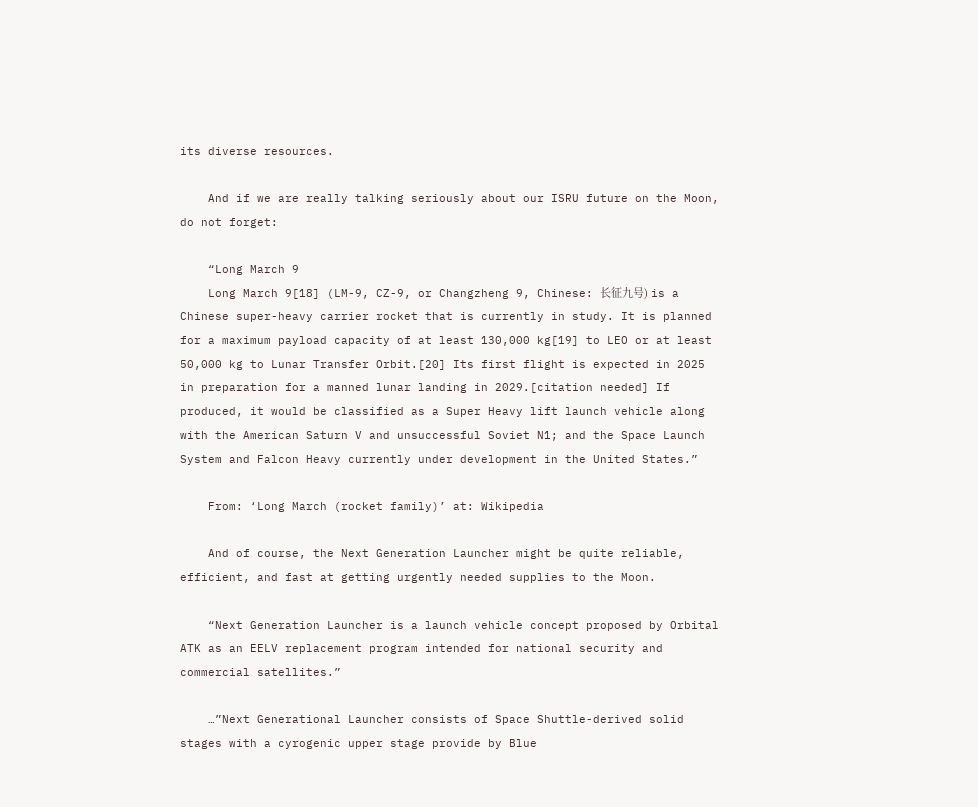its diverse resources.

    And if we are really talking seriously about our ISRU future on the Moon, do not forget:

    “Long March 9
    Long March 9[18] (LM-9, CZ-9, or Changzheng 9, Chinese: 长征九号) is a Chinese super-heavy carrier rocket that is currently in study. It is planned for a maximum payload capacity of at least 130,000 kg[19] to LEO or at least 50,000 kg to Lunar Transfer Orbit.[20] Its first flight is expected in 2025 in preparation for a manned lunar landing in 2029.[citation needed] If produced, it would be classified as a Super Heavy lift launch vehicle along with the American Saturn V and unsuccessful Soviet N1; and the Space Launch System and Falcon Heavy currently under development in the United States.”

    From: ‘Long March (rocket family)’ at: Wikipedia

    And of course, the Next Generation Launcher might be quite reliable, efficient, and fast at getting urgently needed supplies to the Moon.

    “Next Generation Launcher is a launch vehicle concept proposed by Orbital ATK as an EELV replacement program intended for national security and commercial satellites.”

    …”Next Generational Launcher consists of Space Shuttle-derived solid stages with a cyrogenic upper stage provide by Blue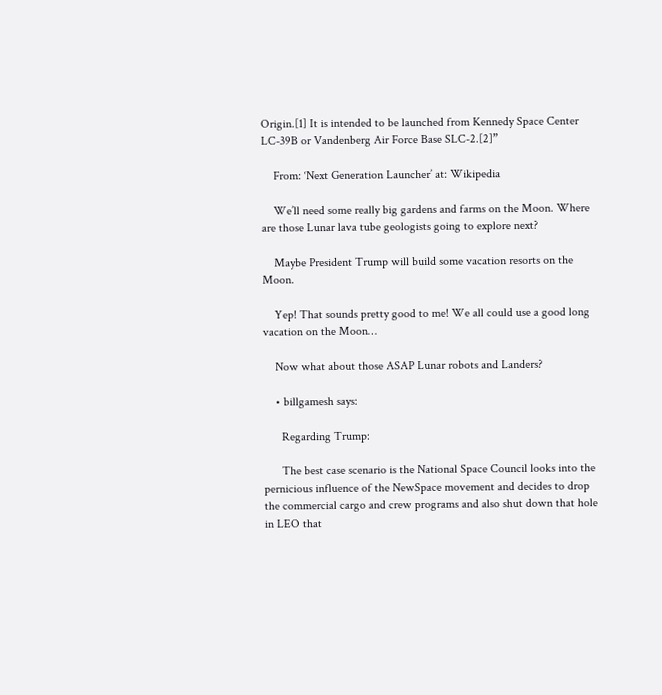Origin.[1] It is intended to be launched from Kennedy Space Center LC-39B or Vandenberg Air Force Base SLC-2.[2]”

    From: ‘Next Generation Launcher’ at: Wikipedia

    We’ll need some really big gardens and farms on the Moon. Where are those Lunar lava tube geologists going to explore next?

    Maybe President Trump will build some vacation resorts on the Moon.

    Yep! That sounds pretty good to me! We all could use a good long vacation on the Moon…

    Now what about those ASAP Lunar robots and Landers?

    • billgamesh says:

      Regarding Trump:

      The best case scenario is the National Space Council looks into the pernicious influence of the NewSpace movement and decides to drop the commercial cargo and crew programs and also shut down that hole in LEO that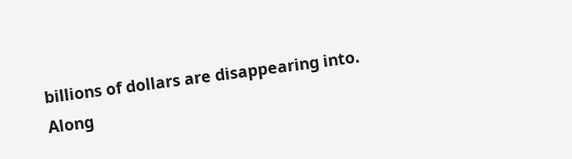billions of dollars are disappearing into. Along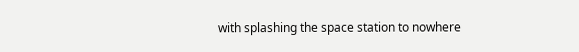with splashing the space station to nowhere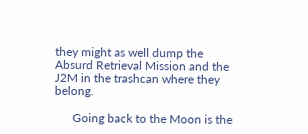they might as well dump the Absurd Retrieval Mission and the J2M in the trashcan where they belong.

      Going back to the Moon is the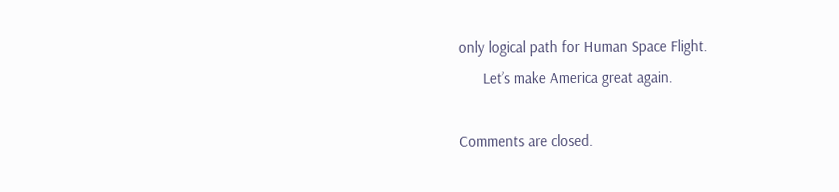only logical path for Human Space Flight.
      Let’s make America great again.

Comments are closed.